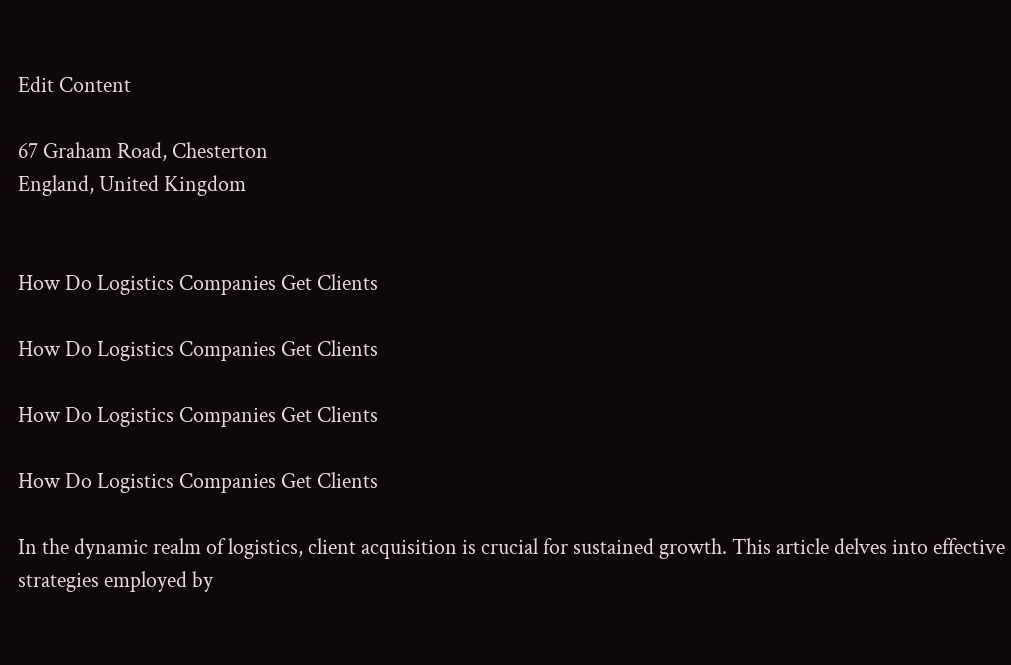Edit Content

67 Graham Road, Chesterton
England, United Kingdom


How Do Logistics Companies Get Clients

How Do Logistics Companies Get Clients

How Do Logistics Companies Get Clients

How Do Logistics Companies Get Clients

In the dynamic realm of logistics, client acquisition is crucial for sustained growth. This article delves into effective strategies employed by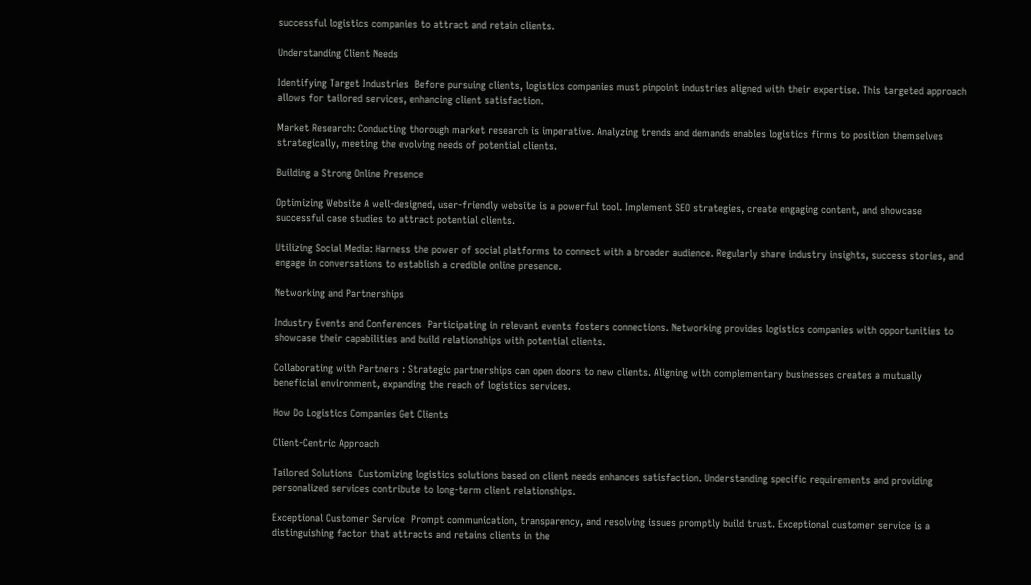successful logistics companies to attract and retain clients.

Understanding Client Needs

Identifying Target Industries  Before pursuing clients, logistics companies must pinpoint industries aligned with their expertise. This targeted approach allows for tailored services, enhancing client satisfaction.

Market Research: Conducting thorough market research is imperative. Analyzing trends and demands enables logistics firms to position themselves strategically, meeting the evolving needs of potential clients.

Building a Strong Online Presence

Optimizing Website A well-designed, user-friendly website is a powerful tool. Implement SEO strategies, create engaging content, and showcase successful case studies to attract potential clients.

Utilizing Social Media: Harness the power of social platforms to connect with a broader audience. Regularly share industry insights, success stories, and engage in conversations to establish a credible online presence.

Networking and Partnerships

Industry Events and Conferences  Participating in relevant events fosters connections. Networking provides logistics companies with opportunities to showcase their capabilities and build relationships with potential clients.

Collaborating with Partners : Strategic partnerships can open doors to new clients. Aligning with complementary businesses creates a mutually beneficial environment, expanding the reach of logistics services.

How Do Logistics Companies Get Clients

Client-Centric Approach

Tailored Solutions  Customizing logistics solutions based on client needs enhances satisfaction. Understanding specific requirements and providing personalized services contribute to long-term client relationships.

Exceptional Customer Service  Prompt communication, transparency, and resolving issues promptly build trust. Exceptional customer service is a distinguishing factor that attracts and retains clients in the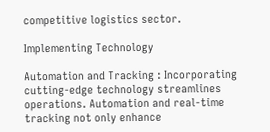competitive logistics sector.

Implementing Technology

Automation and Tracking : Incorporating cutting-edge technology streamlines operations. Automation and real-time tracking not only enhance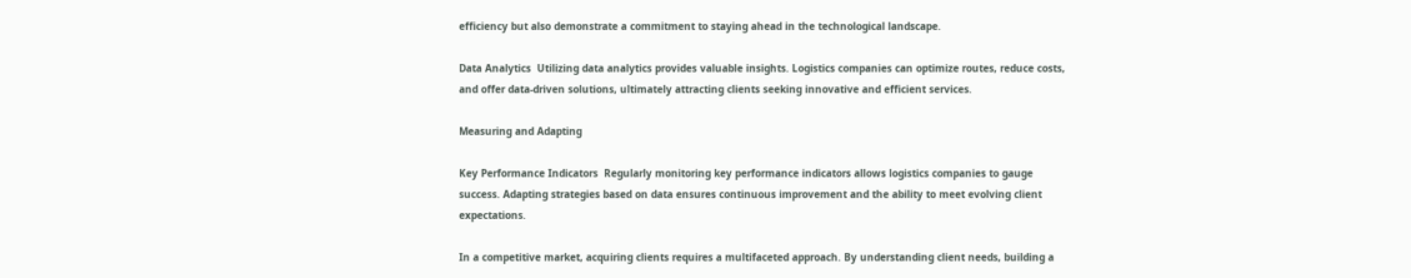efficiency but also demonstrate a commitment to staying ahead in the technological landscape.

Data Analytics  Utilizing data analytics provides valuable insights. Logistics companies can optimize routes, reduce costs, and offer data-driven solutions, ultimately attracting clients seeking innovative and efficient services.

Measuring and Adapting

Key Performance Indicators  Regularly monitoring key performance indicators allows logistics companies to gauge success. Adapting strategies based on data ensures continuous improvement and the ability to meet evolving client expectations.

In a competitive market, acquiring clients requires a multifaceted approach. By understanding client needs, building a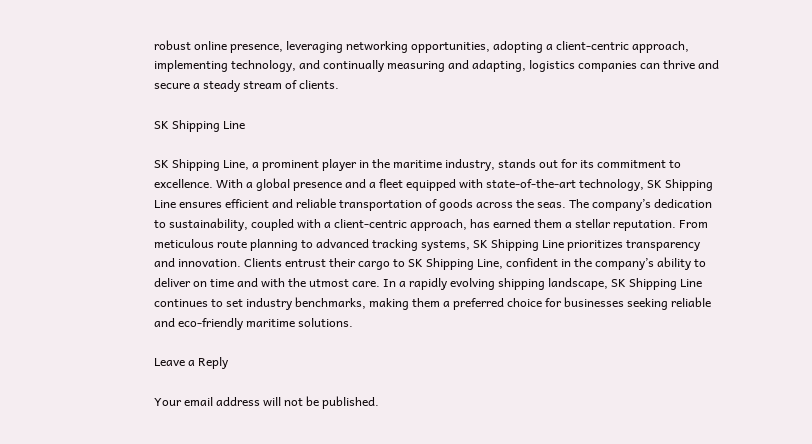robust online presence, leveraging networking opportunities, adopting a client-centric approach, implementing technology, and continually measuring and adapting, logistics companies can thrive and secure a steady stream of clients.

SK Shipping Line

SK Shipping Line, a prominent player in the maritime industry, stands out for its commitment to excellence. With a global presence and a fleet equipped with state-of-the-art technology, SK Shipping Line ensures efficient and reliable transportation of goods across the seas. The company’s dedication to sustainability, coupled with a client-centric approach, has earned them a stellar reputation. From meticulous route planning to advanced tracking systems, SK Shipping Line prioritizes transparency and innovation. Clients entrust their cargo to SK Shipping Line, confident in the company’s ability to deliver on time and with the utmost care. In a rapidly evolving shipping landscape, SK Shipping Line continues to set industry benchmarks, making them a preferred choice for businesses seeking reliable and eco-friendly maritime solutions.

Leave a Reply

Your email address will not be published.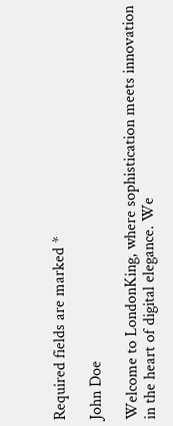Required fields are marked *

John Doe

Welcome to LondonKing, where sophistication meets innovation in the heart of digital elegance. We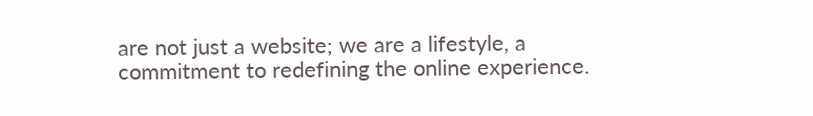are not just a website; we are a lifestyle, a commitment to redefining the online experience.